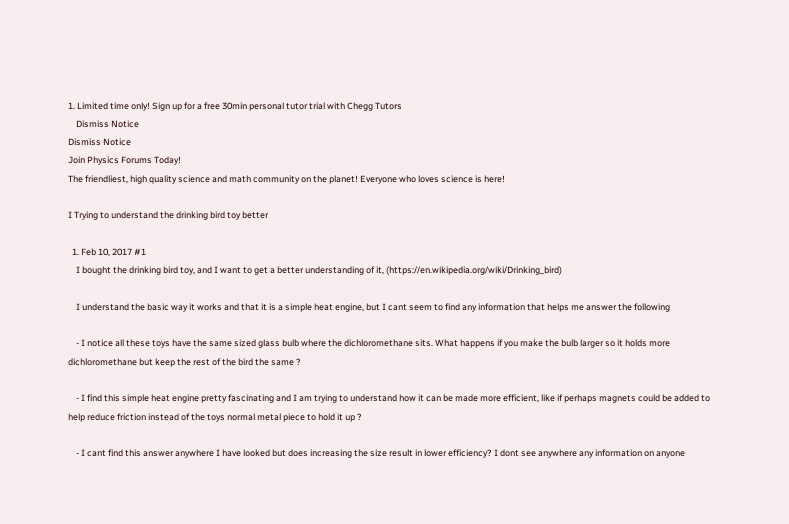1. Limited time only! Sign up for a free 30min personal tutor trial with Chegg Tutors
    Dismiss Notice
Dismiss Notice
Join Physics Forums Today!
The friendliest, high quality science and math community on the planet! Everyone who loves science is here!

I Trying to understand the drinking bird toy better

  1. Feb 10, 2017 #1
    I bought the drinking bird toy, and I want to get a better understanding of it, (https://en.wikipedia.org/wiki/Drinking_bird)

    I understand the basic way it works and that it is a simple heat engine, but I cant seem to find any information that helps me answer the following

    - I notice all these toys have the same sized glass bulb where the dichloromethane sits. What happens if you make the bulb larger so it holds more dichloromethane but keep the rest of the bird the same ?

    - I find this simple heat engine pretty fascinating and I am trying to understand how it can be made more efficient, like if perhaps magnets could be added to help reduce friction instead of the toys normal metal piece to hold it up ?

    - I cant find this answer anywhere I have looked but does increasing the size result in lower efficiency? I dont see anywhere any information on anyone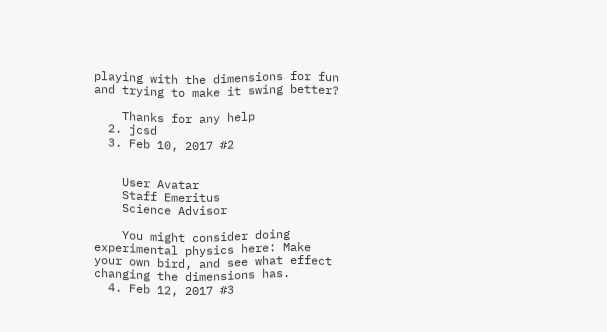playing with the dimensions for fun and trying to make it swing better?

    Thanks for any help
  2. jcsd
  3. Feb 10, 2017 #2


    User Avatar
    Staff Emeritus
    Science Advisor

    You might consider doing experimental physics here: Make your own bird, and see what effect changing the dimensions has.
  4. Feb 12, 2017 #3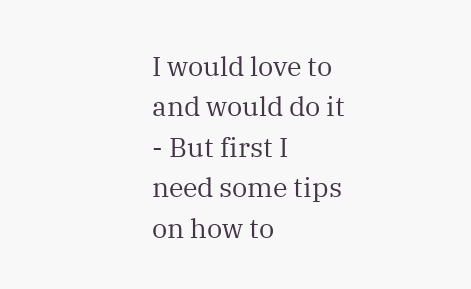I would love to and would do it - But first I need some tips on how to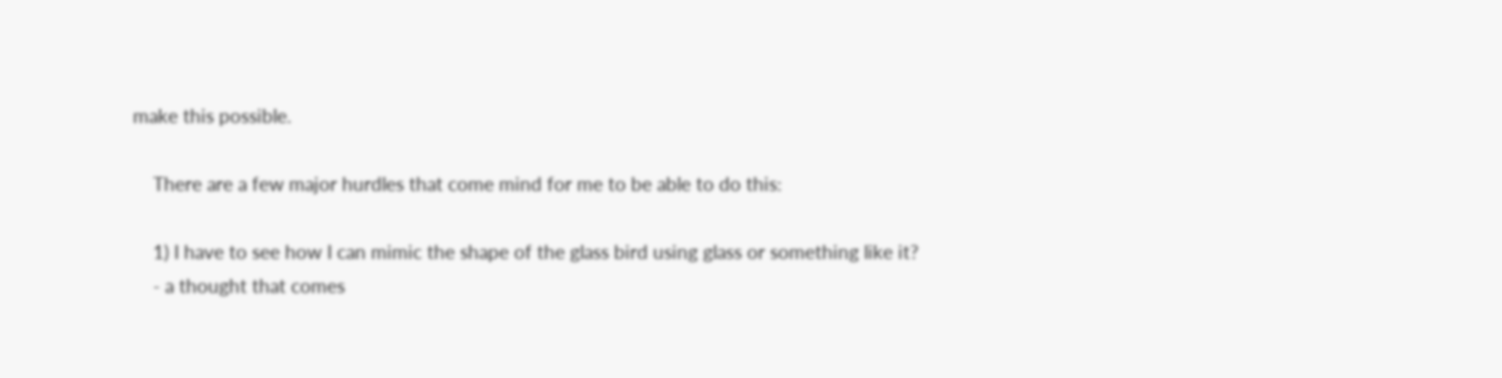make this possible.

    There are a few major hurdles that come mind for me to be able to do this:

    1) I have to see how I can mimic the shape of the glass bird using glass or something like it?
    - a thought that comes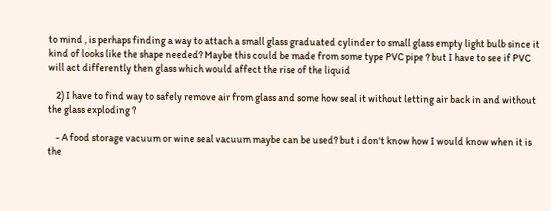to mind , is perhaps finding a way to attach a small glass graduated cylinder to small glass empty light bulb since it kind of looks like the shape needed? Maybe this could be made from some type PVC pipe ? but I have to see if PVC will act differently then glass which would affect the rise of the liquid

    2) I have to find way to safely remove air from glass and some how seal it without letting air back in and without the glass exploding ?

    - A food storage vacuum or wine seal vacuum maybe can be used? but i don't know how I would know when it is the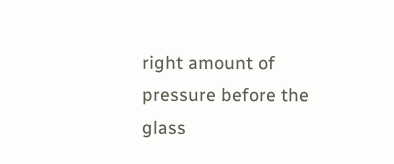right amount of pressure before the glass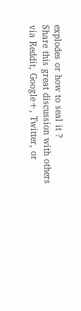explodes or how to seal it ?
Share this great discussion with others via Reddit, Google+, Twitter, or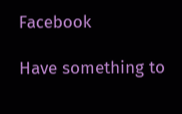Facebook

Have something to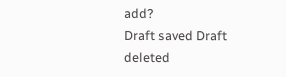add?
Draft saved Draft deleted